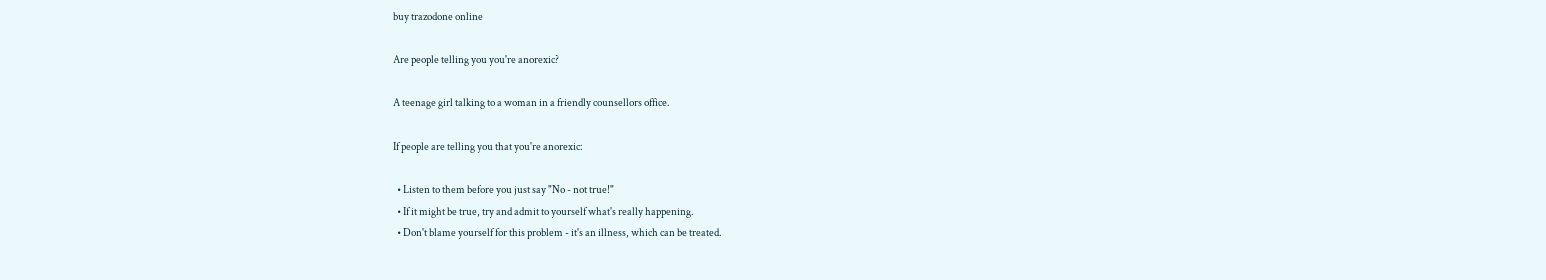buy trazodone online

Are people telling you you're anorexic?

A teenage girl talking to a woman in a friendly counsellors office.

If people are telling you that you're anorexic:

  • Listen to them before you just say "No - not true!"
  • If it might be true, try and admit to yourself what's really happening.
  • Don't blame yourself for this problem - it's an illness, which can be treated.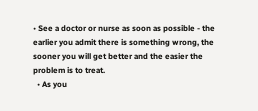• See a doctor or nurse as soon as possible - the earlier you admit there is something wrong, the sooner you will get better and the easier the problem is to treat.
  • As you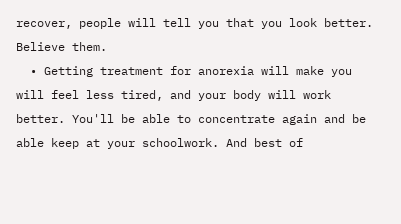recover, people will tell you that you look better. Believe them.
  • Getting treatment for anorexia will make you will feel less tired, and your body will work better. You'll be able to concentrate again and be able keep at your schoolwork. And best of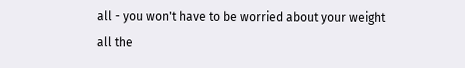all - you won't have to be worried about your weight all the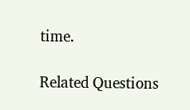time.

Related Questions